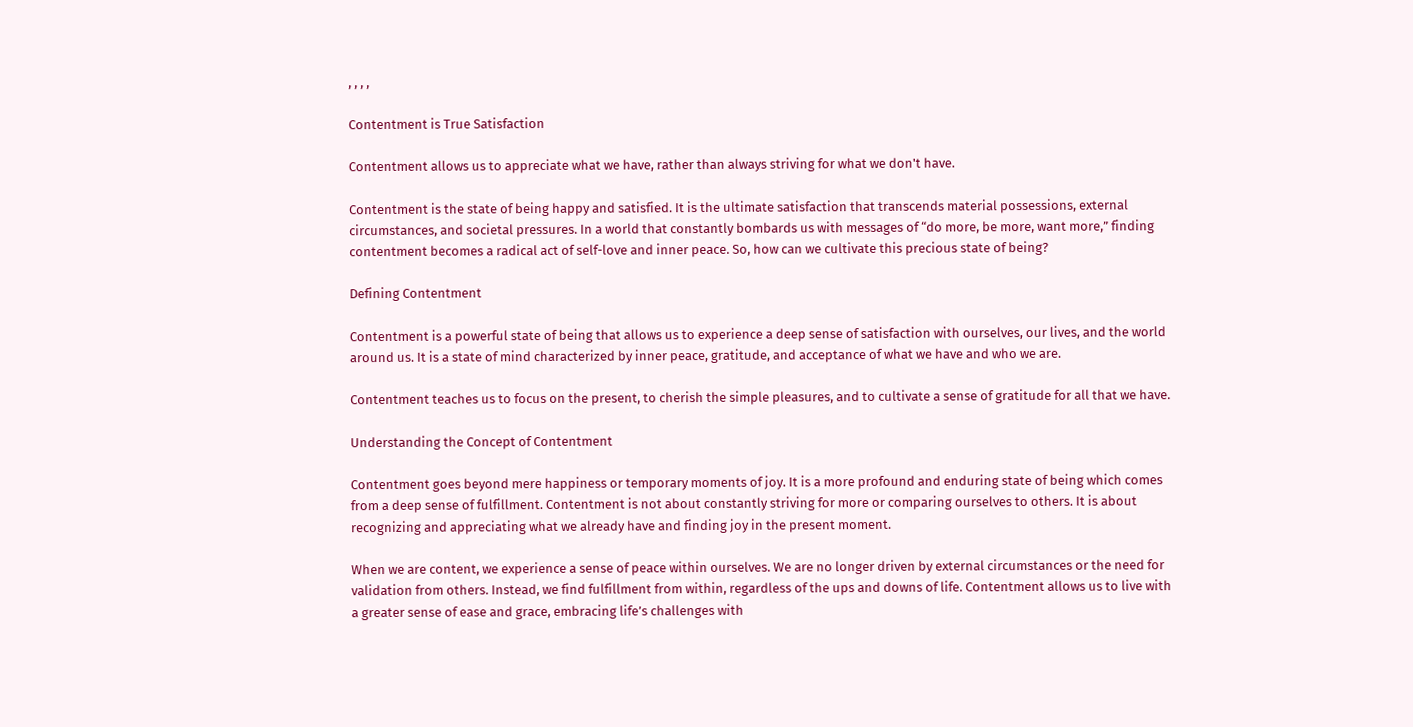, , , ,

Contentment is True Satisfaction

Contentment allows us to appreciate what we have, rather than always striving for what we don't have.

Contentment is the state of being happy and satisfied. It is the ultimate satisfaction that transcends material possessions, external circumstances, and societal pressures. In a world that constantly bombards us with messages of “do more, be more, want more,” finding contentment becomes a radical act of self-love and inner peace. So, how can we cultivate this precious state of being?

Defining Contentment

Contentment is a powerful state of being that allows us to experience a deep sense of satisfaction with ourselves, our lives, and the world around us. It is a state of mind characterized by inner peace, gratitude, and acceptance of what we have and who we are.

Contentment teaches us to focus on the present, to cherish the simple pleasures, and to cultivate a sense of gratitude for all that we have.

Understanding the Concept of Contentment

Contentment goes beyond mere happiness or temporary moments of joy. It is a more profound and enduring state of being which comes from a deep sense of fulfillment. Contentment is not about constantly striving for more or comparing ourselves to others. It is about recognizing and appreciating what we already have and finding joy in the present moment.

When we are content, we experience a sense of peace within ourselves. We are no longer driven by external circumstances or the need for validation from others. Instead, we find fulfillment from within, regardless of the ups and downs of life. Contentment allows us to live with a greater sense of ease and grace, embracing life’s challenges with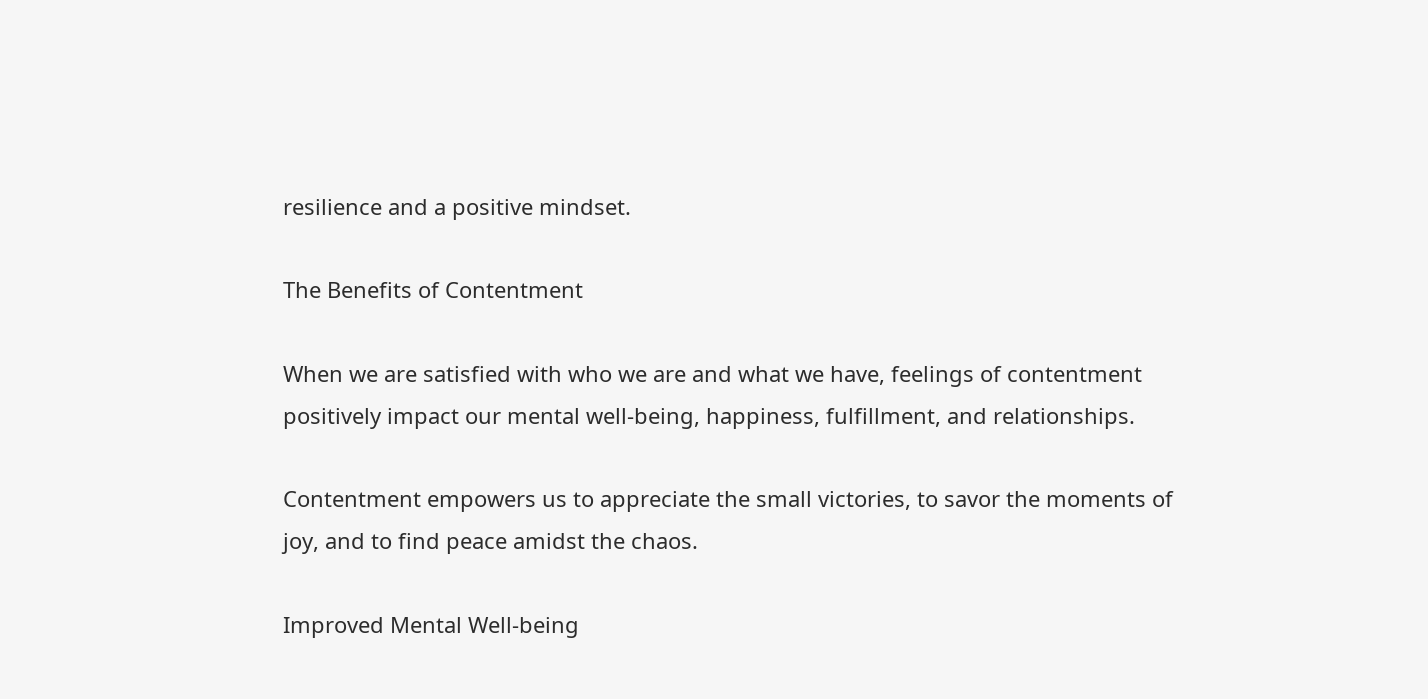resilience and a positive mindset.

The Benefits of Contentment

When we are satisfied with who we are and what we have, feelings of contentment positively impact our mental well-being, happiness, fulfillment, and relationships.

Contentment empowers us to appreciate the small victories, to savor the moments of joy, and to find peace amidst the chaos.

Improved Mental Well-being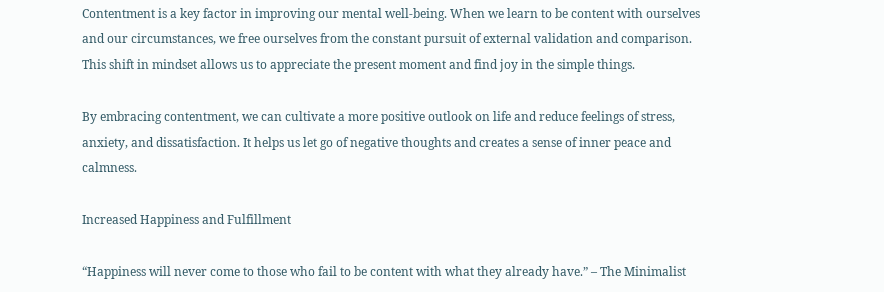Contentment is a key factor in improving our mental well-being. When we learn to be content with ourselves and our circumstances, we free ourselves from the constant pursuit of external validation and comparison. This shift in mindset allows us to appreciate the present moment and find joy in the simple things.

By embracing contentment, we can cultivate a more positive outlook on life and reduce feelings of stress, anxiety, and dissatisfaction. It helps us let go of negative thoughts and creates a sense of inner peace and calmness.

Increased Happiness and Fulfillment

“Happiness will never come to those who fail to be content with what they already have.” – The Minimalist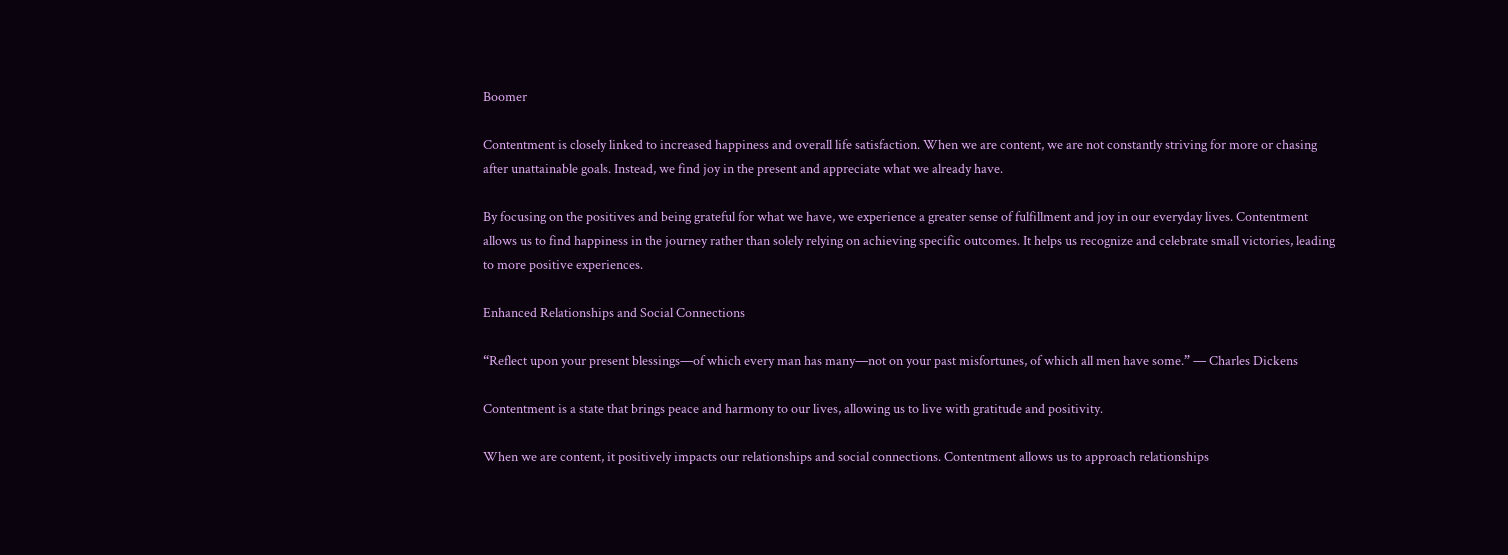Boomer

Contentment is closely linked to increased happiness and overall life satisfaction. When we are content, we are not constantly striving for more or chasing after unattainable goals. Instead, we find joy in the present and appreciate what we already have.

By focusing on the positives and being grateful for what we have, we experience a greater sense of fulfillment and joy in our everyday lives. Contentment allows us to find happiness in the journey rather than solely relying on achieving specific outcomes. It helps us recognize and celebrate small victories, leading to more positive experiences.

Enhanced Relationships and Social Connections

“Reflect upon your present blessings—of which every man has many—not on your past misfortunes, of which all men have some.” — Charles Dickens

Contentment is a state that brings peace and harmony to our lives, allowing us to live with gratitude and positivity.

When we are content, it positively impacts our relationships and social connections. Contentment allows us to approach relationships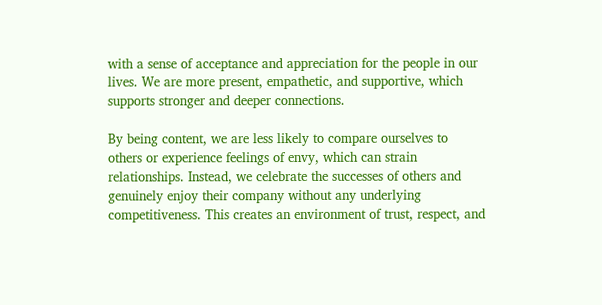with a sense of acceptance and appreciation for the people in our lives. We are more present, empathetic, and supportive, which supports stronger and deeper connections.

By being content, we are less likely to compare ourselves to others or experience feelings of envy, which can strain relationships. Instead, we celebrate the successes of others and genuinely enjoy their company without any underlying competitiveness. This creates an environment of trust, respect, and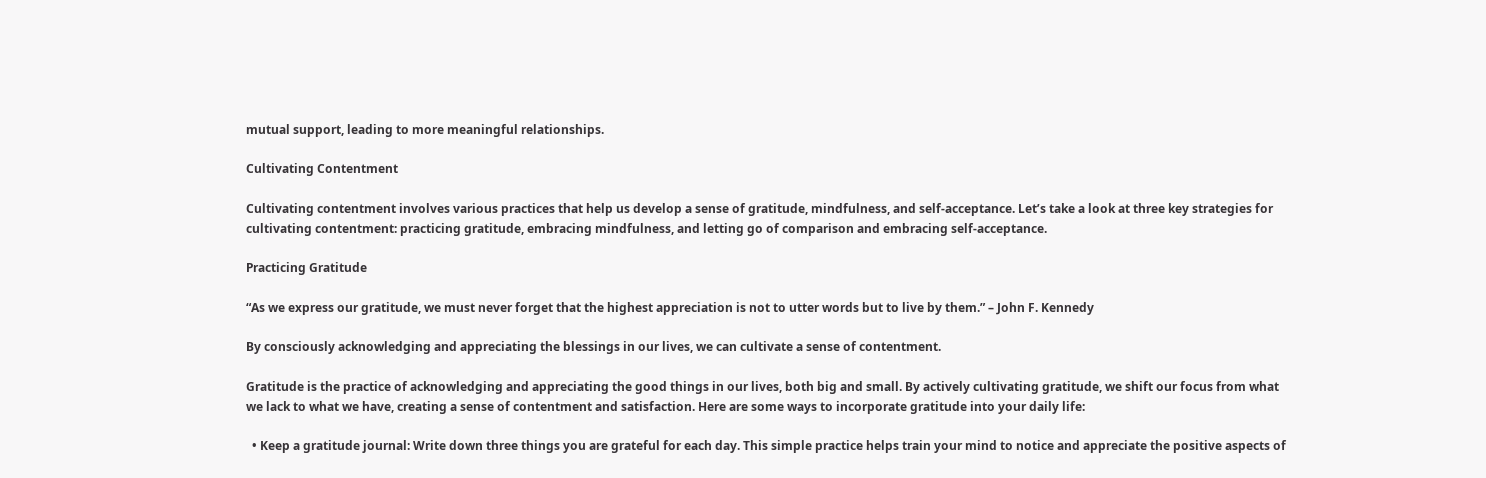mutual support, leading to more meaningful relationships.

Cultivating Contentment

Cultivating contentment involves various practices that help us develop a sense of gratitude, mindfulness, and self-acceptance. Let’s take a look at three key strategies for cultivating contentment: practicing gratitude, embracing mindfulness, and letting go of comparison and embracing self-acceptance.

Practicing Gratitude

“As we express our gratitude, we must never forget that the highest appreciation is not to utter words but to live by them.” – John F. Kennedy

By consciously acknowledging and appreciating the blessings in our lives, we can cultivate a sense of contentment.

Gratitude is the practice of acknowledging and appreciating the good things in our lives, both big and small. By actively cultivating gratitude, we shift our focus from what we lack to what we have, creating a sense of contentment and satisfaction. Here are some ways to incorporate gratitude into your daily life:

  • Keep a gratitude journal: Write down three things you are grateful for each day. This simple practice helps train your mind to notice and appreciate the positive aspects of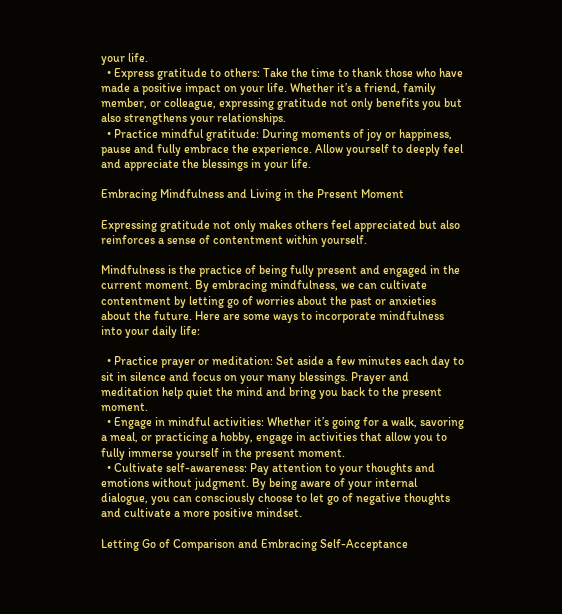your life.
  • Express gratitude to others: Take the time to thank those who have made a positive impact on your life. Whether it’s a friend, family member, or colleague, expressing gratitude not only benefits you but also strengthens your relationships.
  • Practice mindful gratitude: During moments of joy or happiness, pause and fully embrace the experience. Allow yourself to deeply feel and appreciate the blessings in your life.

Embracing Mindfulness and Living in the Present Moment

Expressing gratitude not only makes others feel appreciated but also reinforces a sense of contentment within yourself.

Mindfulness is the practice of being fully present and engaged in the current moment. By embracing mindfulness, we can cultivate contentment by letting go of worries about the past or anxieties about the future. Here are some ways to incorporate mindfulness into your daily life:

  • Practice prayer or meditation: Set aside a few minutes each day to sit in silence and focus on your many blessings. Prayer and meditation help quiet the mind and bring you back to the present moment.
  • Engage in mindful activities: Whether it’s going for a walk, savoring a meal, or practicing a hobby, engage in activities that allow you to fully immerse yourself in the present moment.
  • Cultivate self-awareness: Pay attention to your thoughts and emotions without judgment. By being aware of your internal dialogue, you can consciously choose to let go of negative thoughts and cultivate a more positive mindset.

Letting Go of Comparison and Embracing Self-Acceptance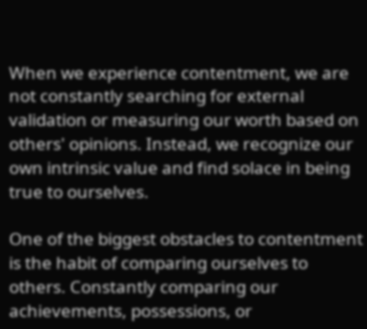When we experience contentment, we are not constantly searching for external validation or measuring our worth based on others' opinions. Instead, we recognize our own intrinsic value and find solace in being true to ourselves.

One of the biggest obstacles to contentment is the habit of comparing ourselves to others. Constantly comparing our achievements, possessions, or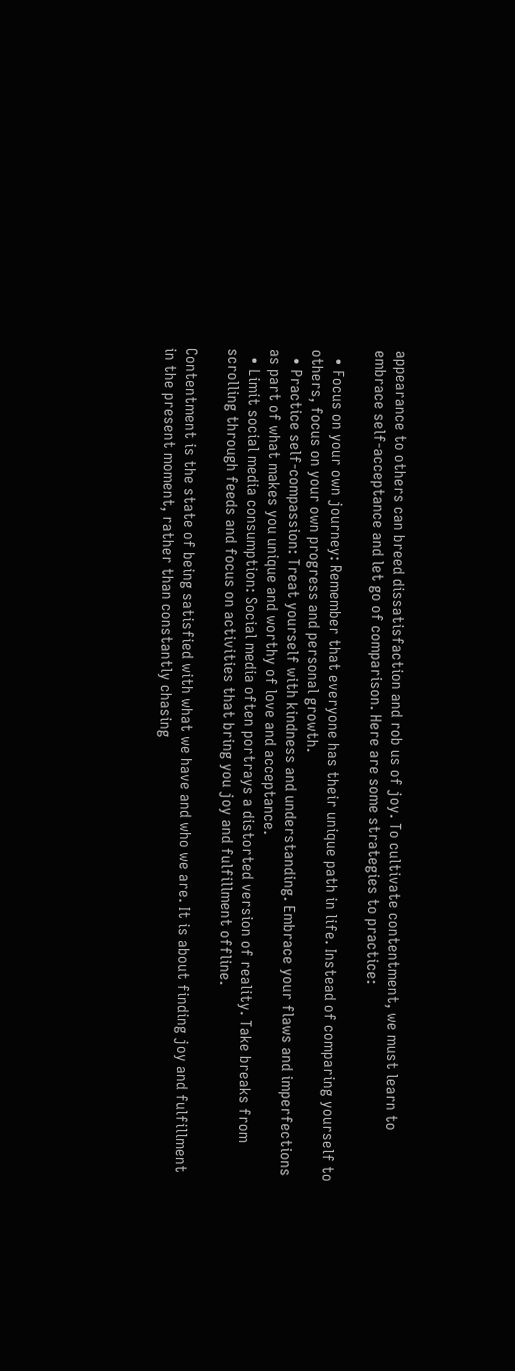appearance to others can breed dissatisfaction and rob us of joy. To cultivate contentment, we must learn to embrace self-acceptance and let go of comparison. Here are some strategies to practice:

  • Focus on your own journey: Remember that everyone has their unique path in life. Instead of comparing yourself to others, focus on your own progress and personal growth.
  • Practice self-compassion: Treat yourself with kindness and understanding. Embrace your flaws and imperfections as part of what makes you unique and worthy of love and acceptance.
  • Limit social media consumption: Social media often portrays a distorted version of reality. Take breaks from scrolling through feeds and focus on activities that bring you joy and fulfillment offline.

Contentment is the state of being satisfied with what we have and who we are. It is about finding joy and fulfillment in the present moment, rather than constantly chasing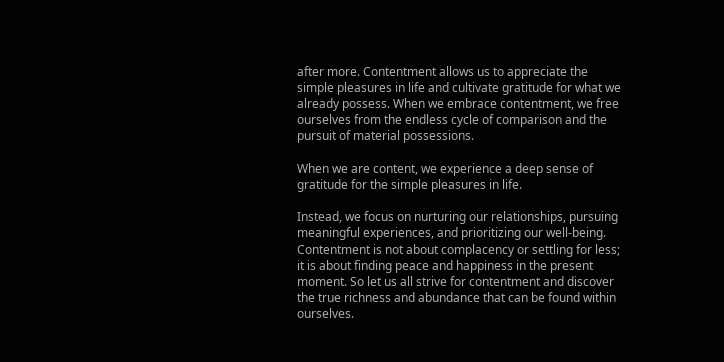after more. Contentment allows us to appreciate the simple pleasures in life and cultivate gratitude for what we already possess. When we embrace contentment, we free ourselves from the endless cycle of comparison and the pursuit of material possessions.

When we are content, we experience a deep sense of gratitude for the simple pleasures in life.

Instead, we focus on nurturing our relationships, pursuing meaningful experiences, and prioritizing our well-being. Contentment is not about complacency or settling for less; it is about finding peace and happiness in the present moment. So let us all strive for contentment and discover the true richness and abundance that can be found within ourselves.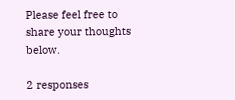Please feel free to share your thoughts below.

2 responses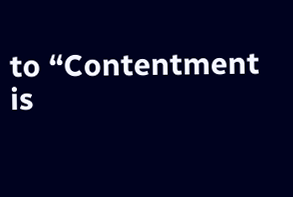to “Contentment is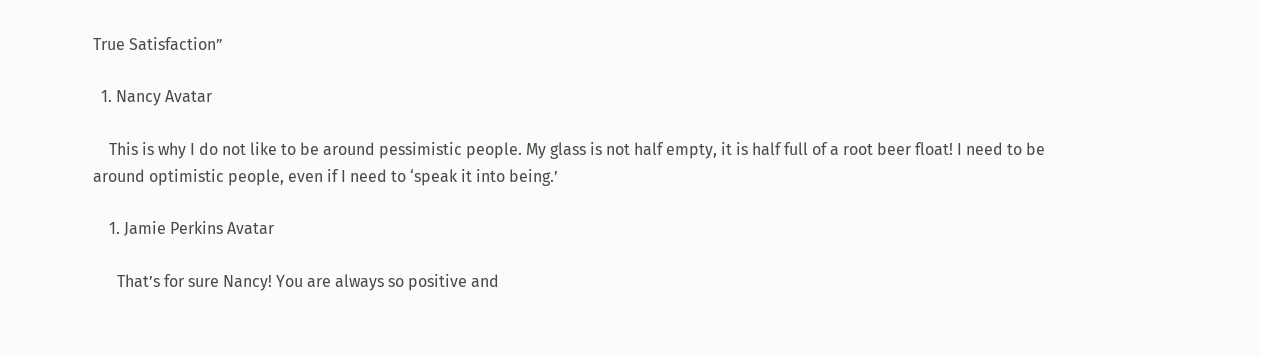True Satisfaction”

  1. Nancy Avatar

    This is why I do not like to be around pessimistic people. My glass is not half empty, it is half full of a root beer float! I need to be around optimistic people, even if I need to ‘speak it into being.’

    1. Jamie Perkins Avatar

      That’s for sure Nancy! You are always so positive and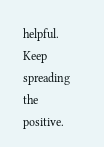helpful. Keep spreading the positive.